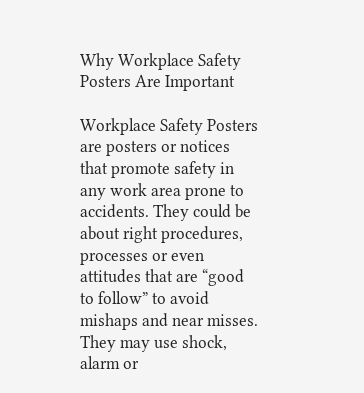Why Workplace Safety Posters Are Important

Workplace Safety Posters are posters or notices that promote safety in any work area prone to accidents. They could be about right procedures, processes or even attitudes that are “good to follow” to avoid mishaps and near misses. They may use shock, alarm or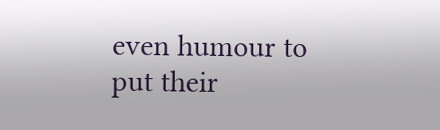even humour to put their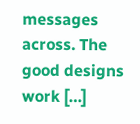messages across. The good designs work […]